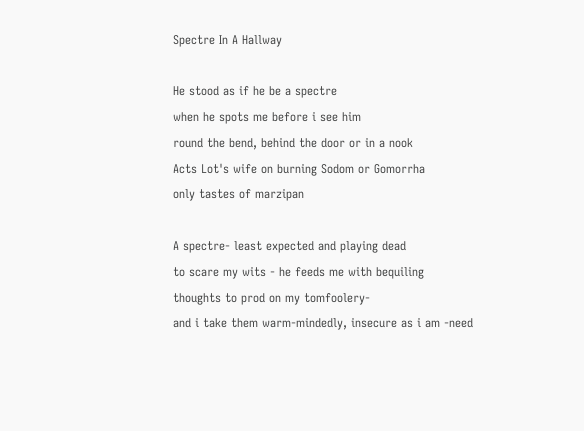Spectre In A Hallway

He stood as if he be a spectre
when he spots me before i see him
round the bend, behind the door or in a nook
Acts Lot's wife on burning Sodom or Gomorrha
only tastes of marzipan

A spectre- least expected and playing dead
to scare my wits - he feeds me with bequiling
thoughts to prod on my tomfoolery-
and i take them warm-mindedly, insecure as i am -need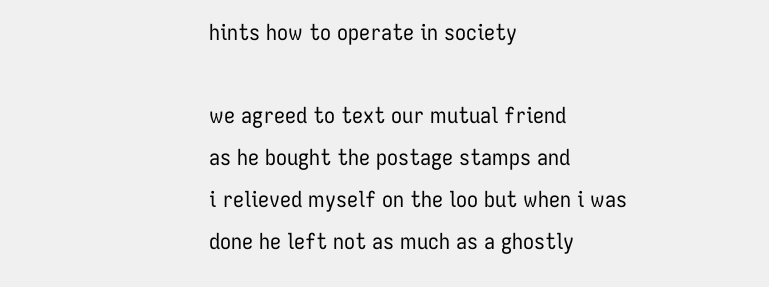hints how to operate in society

we agreed to text our mutual friend
as he bought the postage stamps and
i relieved myself on the loo but when i was
done he left not as much as a ghostly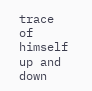trace
of himself up and down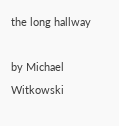the long hallway

by Michael Witkowski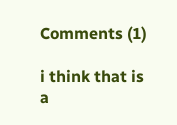Comments (1)

i think that is a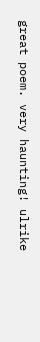great poem. very haunting! ulrike